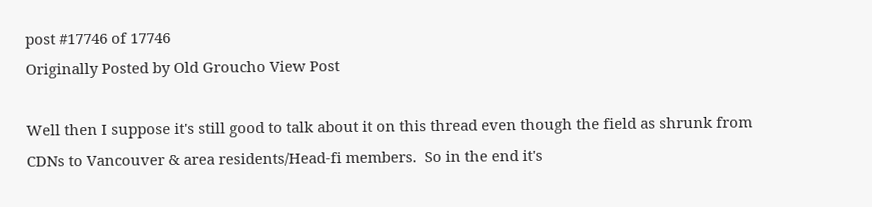post #17746 of 17746
Originally Posted by Old Groucho View Post

Well then I suppose it's still good to talk about it on this thread even though the field as shrunk from CDNs to Vancouver & area residents/Head-fi members.  So in the end it's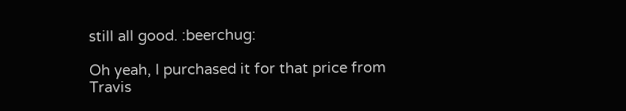still all good. :beerchug:

Oh yeah, I purchased it for that price from Travis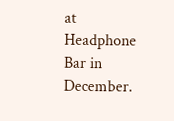at Headphone Bar in December.